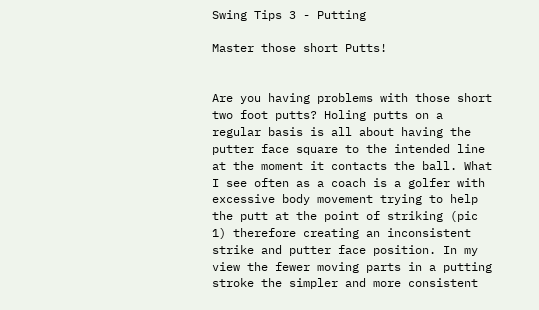Swing Tips 3 - Putting

Master those short Putts!


Are you having problems with those short two foot putts? Holing putts on a regular basis is all about having the putter face square to the intended line at the moment it contacts the ball. What I see often as a coach is a golfer with excessive body movement trying to help the putt at the point of striking (pic 1) therefore creating an inconsistent strike and putter face position. In my view the fewer moving parts in a putting stroke the simpler and more consistent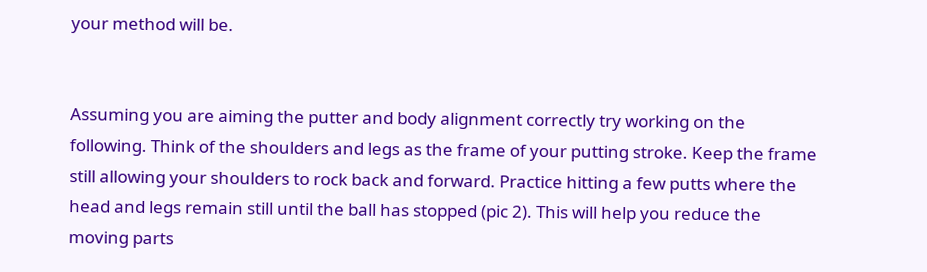your method will be.


Assuming you are aiming the putter and body alignment correctly try working on the following. Think of the shoulders and legs as the frame of your putting stroke. Keep the frame still allowing your shoulders to rock back and forward. Practice hitting a few putts where the head and legs remain still until the ball has stopped (pic 2). This will help you reduce the moving parts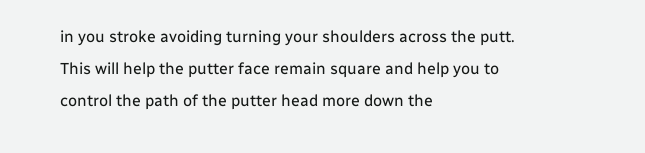in you stroke avoiding turning your shoulders across the putt. This will help the putter face remain square and help you to control the path of the putter head more down the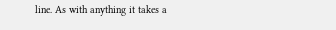line. As with anything it takes a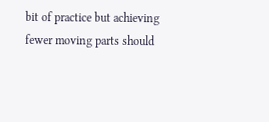bit of practice but achieving fewer moving parts should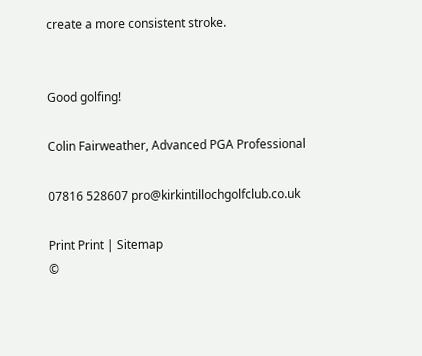create a more consistent stroke.


Good golfing!

Colin Fairweather, Advanced PGA Professional

07816 528607 pro@kirkintillochgolfclub.co.uk

Print Print | Sitemap
©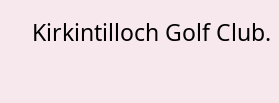Kirkintilloch Golf Club.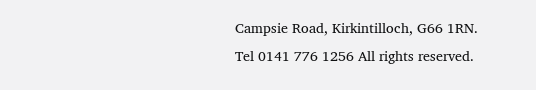Campsie Road, Kirkintilloch, G66 1RN. Tel 0141 776 1256 All rights reserved.